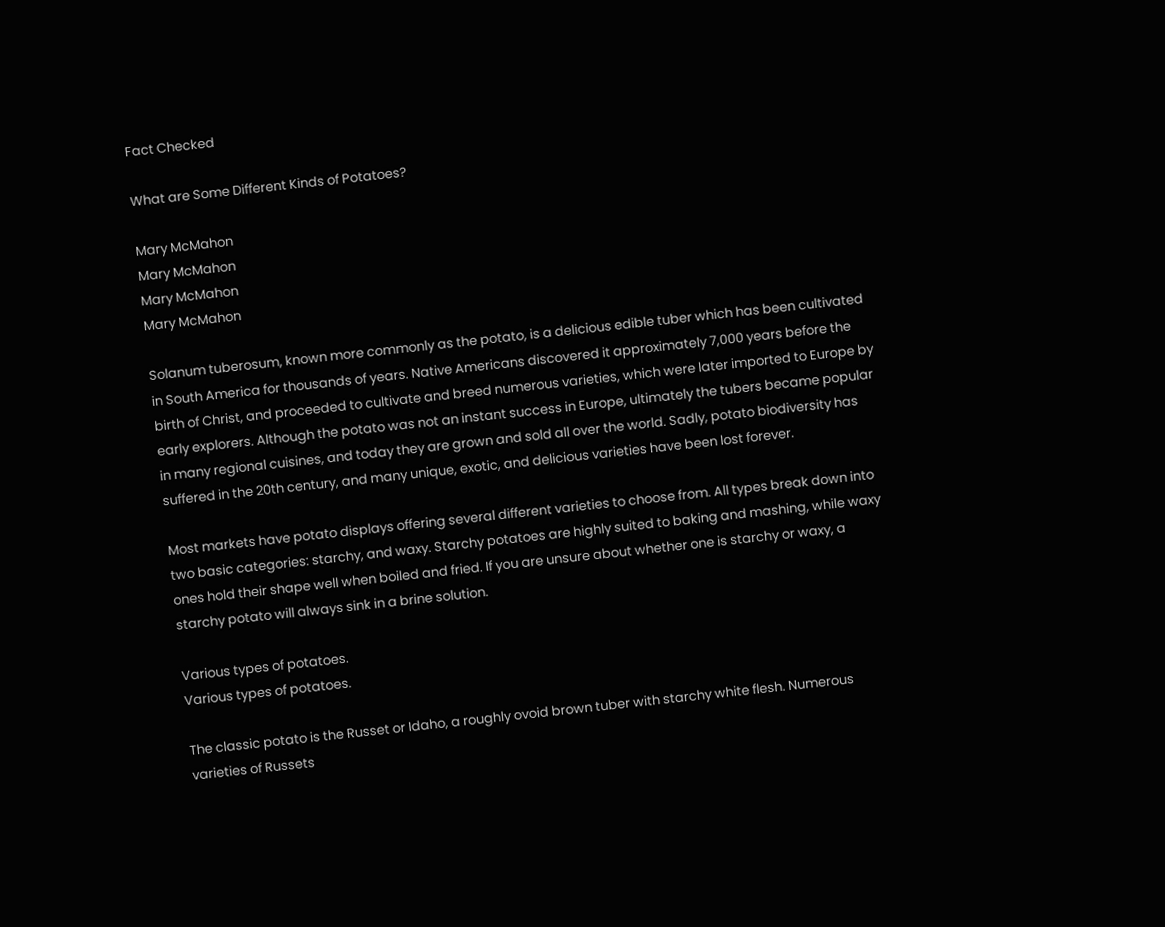Fact Checked

What are Some Different Kinds of Potatoes?

Mary McMahon
Mary McMahon
Mary McMahon
Mary McMahon

Solanum tuberosum, known more commonly as the potato, is a delicious edible tuber which has been cultivated in South America for thousands of years. Native Americans discovered it approximately 7,000 years before the birth of Christ, and proceeded to cultivate and breed numerous varieties, which were later imported to Europe by early explorers. Although the potato was not an instant success in Europe, ultimately the tubers became popular in many regional cuisines, and today they are grown and sold all over the world. Sadly, potato biodiversity has suffered in the 20th century, and many unique, exotic, and delicious varieties have been lost forever.

Most markets have potato displays offering several different varieties to choose from. All types break down into two basic categories: starchy, and waxy. Starchy potatoes are highly suited to baking and mashing, while waxy ones hold their shape well when boiled and fried. If you are unsure about whether one is starchy or waxy, a starchy potato will always sink in a brine solution.

Various types of potatoes.
Various types of potatoes.

The classic potato is the Russet or Idaho, a roughly ovoid brown tuber with starchy white flesh. Numerous varieties of Russets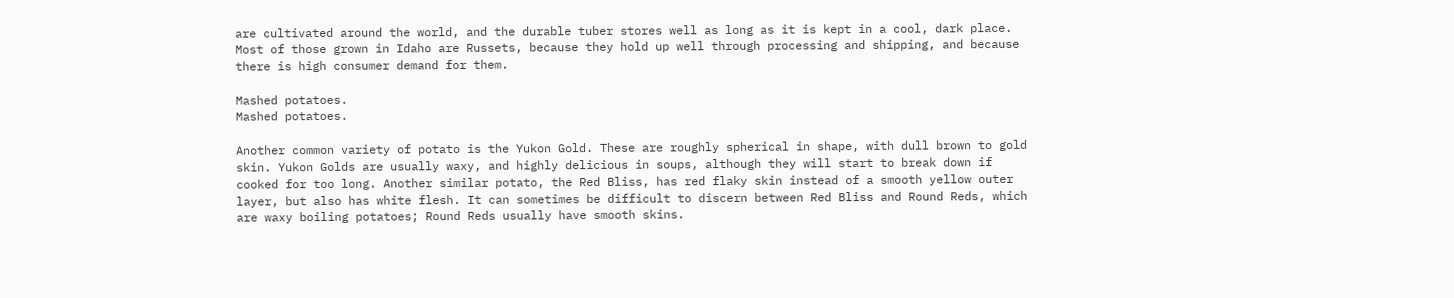are cultivated around the world, and the durable tuber stores well as long as it is kept in a cool, dark place. Most of those grown in Idaho are Russets, because they hold up well through processing and shipping, and because there is high consumer demand for them.

Mashed potatoes.
Mashed potatoes.

Another common variety of potato is the Yukon Gold. These are roughly spherical in shape, with dull brown to gold skin. Yukon Golds are usually waxy, and highly delicious in soups, although they will start to break down if cooked for too long. Another similar potato, the Red Bliss, has red flaky skin instead of a smooth yellow outer layer, but also has white flesh. It can sometimes be difficult to discern between Red Bliss and Round Reds, which are waxy boiling potatoes; Round Reds usually have smooth skins.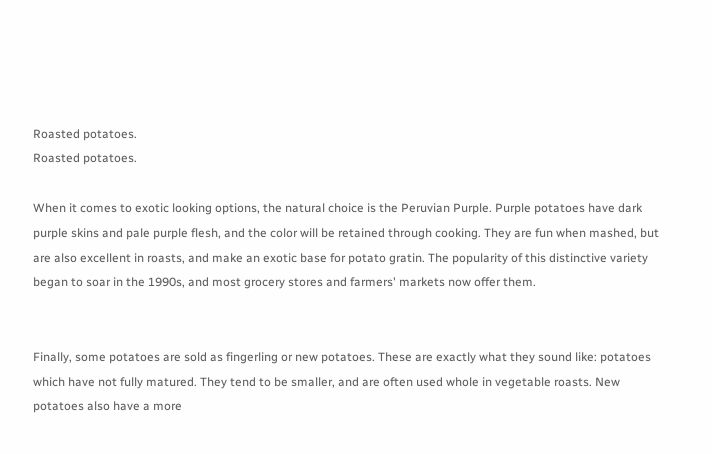Roasted potatoes.
Roasted potatoes.

When it comes to exotic looking options, the natural choice is the Peruvian Purple. Purple potatoes have dark purple skins and pale purple flesh, and the color will be retained through cooking. They are fun when mashed, but are also excellent in roasts, and make an exotic base for potato gratin. The popularity of this distinctive variety began to soar in the 1990s, and most grocery stores and farmers' markets now offer them.


Finally, some potatoes are sold as fingerling or new potatoes. These are exactly what they sound like: potatoes which have not fully matured. They tend to be smaller, and are often used whole in vegetable roasts. New potatoes also have a more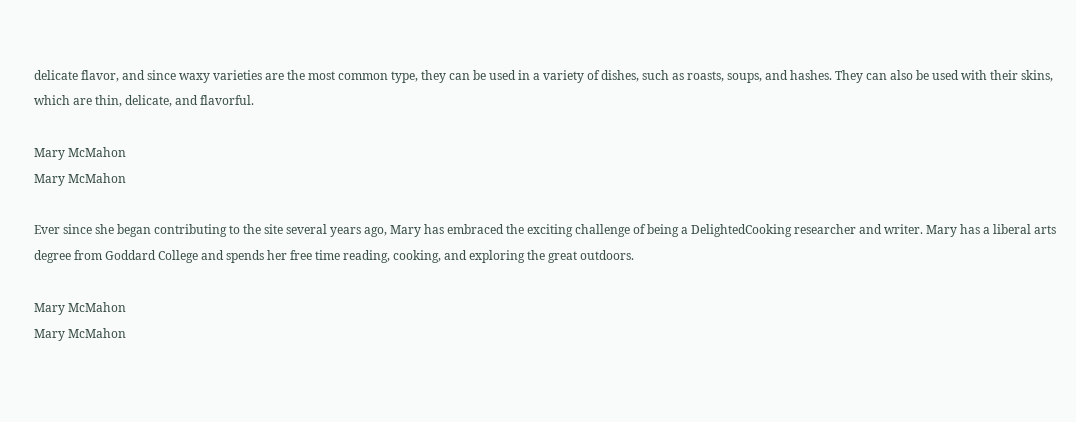delicate flavor, and since waxy varieties are the most common type, they can be used in a variety of dishes, such as roasts, soups, and hashes. They can also be used with their skins, which are thin, delicate, and flavorful.

Mary McMahon
Mary McMahon

Ever since she began contributing to the site several years ago, Mary has embraced the exciting challenge of being a DelightedCooking researcher and writer. Mary has a liberal arts degree from Goddard College and spends her free time reading, cooking, and exploring the great outdoors.

Mary McMahon
Mary McMahon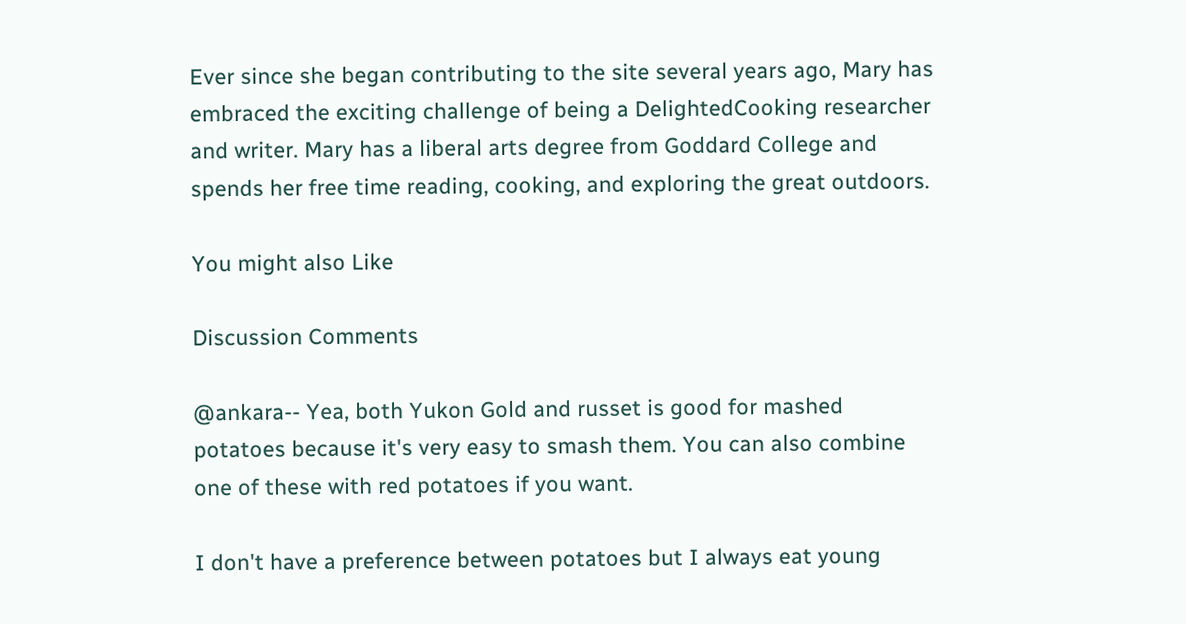Ever since she began contributing to the site several years ago, Mary has embraced the exciting challenge of being a DelightedCooking researcher and writer. Mary has a liberal arts degree from Goddard College and spends her free time reading, cooking, and exploring the great outdoors.

You might also Like

Discussion Comments

@ankara-- Yea, both Yukon Gold and russet is good for mashed potatoes because it's very easy to smash them. You can also combine one of these with red potatoes if you want.

I don't have a preference between potatoes but I always eat young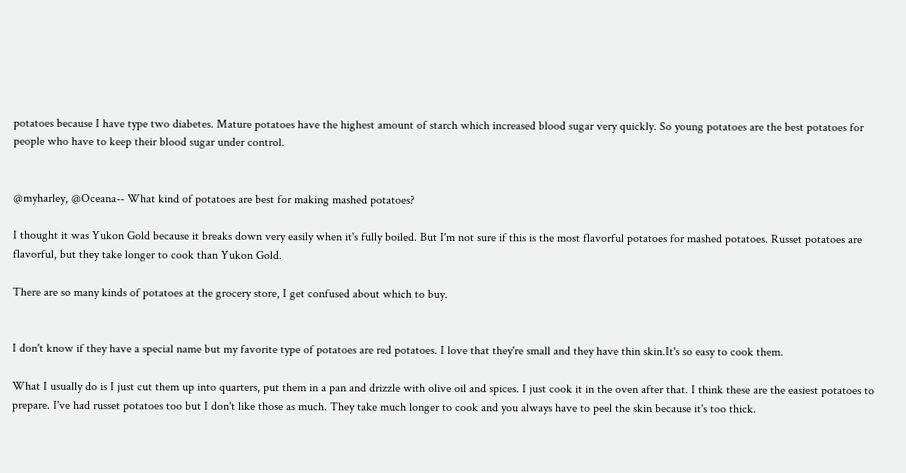potatoes because I have type two diabetes. Mature potatoes have the highest amount of starch which increased blood sugar very quickly. So young potatoes are the best potatoes for people who have to keep their blood sugar under control.


@myharley, @Oceana-- What kind of potatoes are best for making mashed potatoes?

I thought it was Yukon Gold because it breaks down very easily when it's fully boiled. But I'm not sure if this is the most flavorful potatoes for mashed potatoes. Russet potatoes are flavorful, but they take longer to cook than Yukon Gold.

There are so many kinds of potatoes at the grocery store, I get confused about which to buy.


I don't know if they have a special name but my favorite type of potatoes are red potatoes. I love that they're small and they have thin skin.It's so easy to cook them.

What I usually do is I just cut them up into quarters, put them in a pan and drizzle with olive oil and spices. I just cook it in the oven after that. I think these are the easiest potatoes to prepare. I've had russet potatoes too but I don't like those as much. They take much longer to cook and you always have to peel the skin because it's too thick.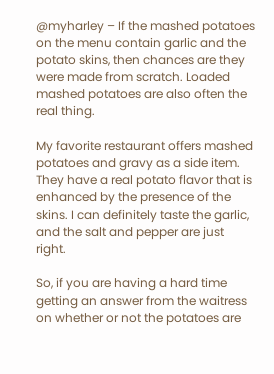@myharley – If the mashed potatoes on the menu contain garlic and the potato skins, then chances are they were made from scratch. Loaded mashed potatoes are also often the real thing.

My favorite restaurant offers mashed potatoes and gravy as a side item. They have a real potato flavor that is enhanced by the presence of the skins. I can definitely taste the garlic, and the salt and pepper are just right.

So, if you are having a hard time getting an answer from the waitress on whether or not the potatoes are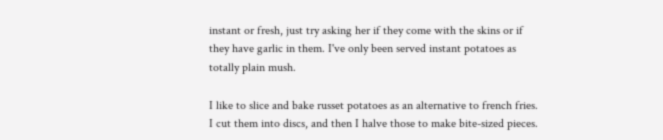instant or fresh, just try asking her if they come with the skins or if they have garlic in them. I've only been served instant potatoes as totally plain mush.

I like to slice and bake russet potatoes as an alternative to french fries. I cut them into discs, and then I halve those to make bite-sized pieces.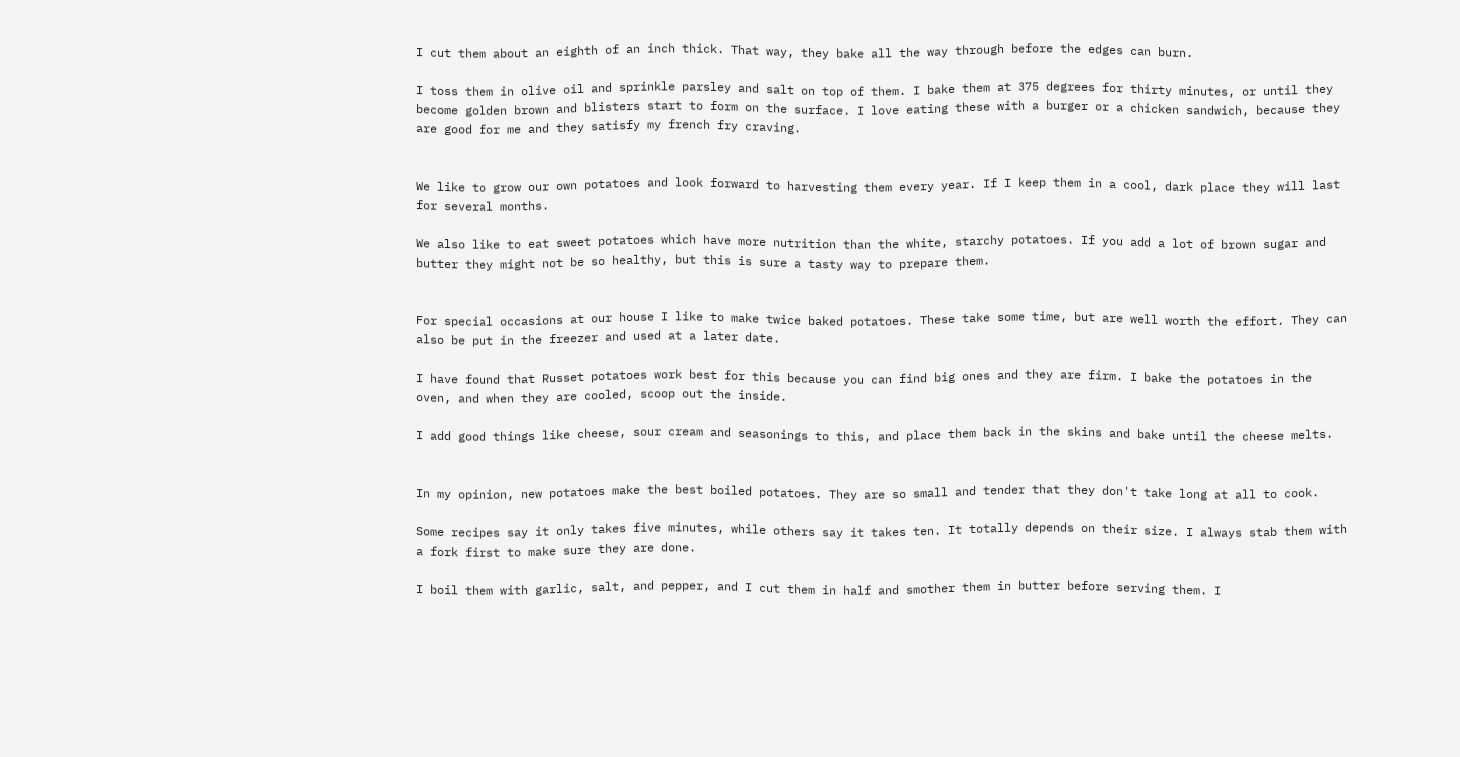I cut them about an eighth of an inch thick. That way, they bake all the way through before the edges can burn.

I toss them in olive oil and sprinkle parsley and salt on top of them. I bake them at 375 degrees for thirty minutes, or until they become golden brown and blisters start to form on the surface. I love eating these with a burger or a chicken sandwich, because they are good for me and they satisfy my french fry craving.


We like to grow our own potatoes and look forward to harvesting them every year. If I keep them in a cool, dark place they will last for several months.

We also like to eat sweet potatoes which have more nutrition than the white, starchy potatoes. If you add a lot of brown sugar and butter they might not be so healthy, but this is sure a tasty way to prepare them.


For special occasions at our house I like to make twice baked potatoes. These take some time, but are well worth the effort. They can also be put in the freezer and used at a later date.

I have found that Russet potatoes work best for this because you can find big ones and they are firm. I bake the potatoes in the oven, and when they are cooled, scoop out the inside.

I add good things like cheese, sour cream and seasonings to this, and place them back in the skins and bake until the cheese melts.


In my opinion, new potatoes make the best boiled potatoes. They are so small and tender that they don't take long at all to cook.

Some recipes say it only takes five minutes, while others say it takes ten. It totally depends on their size. I always stab them with a fork first to make sure they are done.

I boil them with garlic, salt, and pepper, and I cut them in half and smother them in butter before serving them. I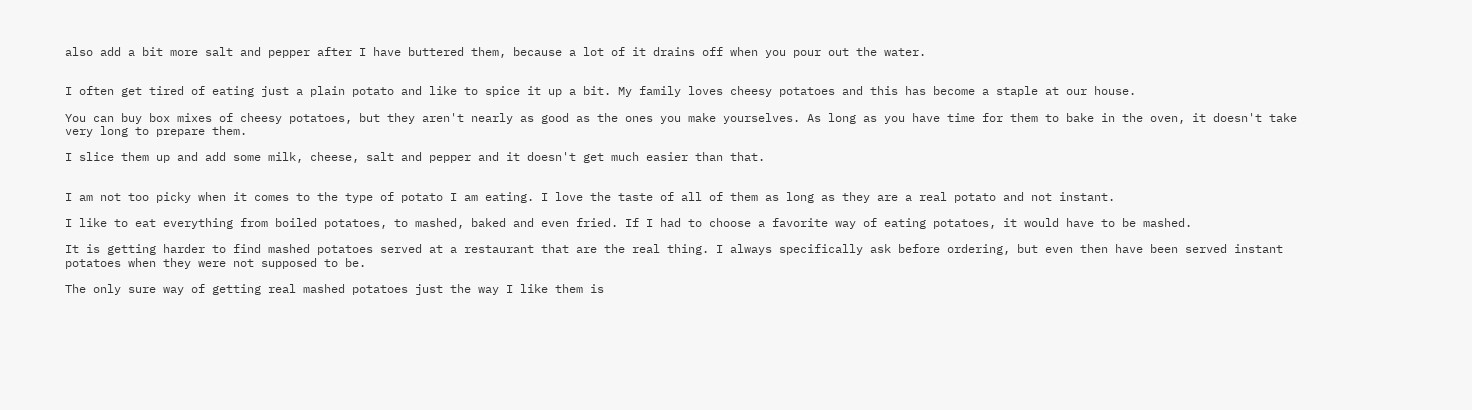also add a bit more salt and pepper after I have buttered them, because a lot of it drains off when you pour out the water.


I often get tired of eating just a plain potato and like to spice it up a bit. My family loves cheesy potatoes and this has become a staple at our house.

You can buy box mixes of cheesy potatoes, but they aren't nearly as good as the ones you make yourselves. As long as you have time for them to bake in the oven, it doesn't take very long to prepare them.

I slice them up and add some milk, cheese, salt and pepper and it doesn't get much easier than that.


I am not too picky when it comes to the type of potato I am eating. I love the taste of all of them as long as they are a real potato and not instant.

I like to eat everything from boiled potatoes, to mashed, baked and even fried. If I had to choose a favorite way of eating potatoes, it would have to be mashed.

It is getting harder to find mashed potatoes served at a restaurant that are the real thing. I always specifically ask before ordering, but even then have been served instant potatoes when they were not supposed to be.

The only sure way of getting real mashed potatoes just the way I like them is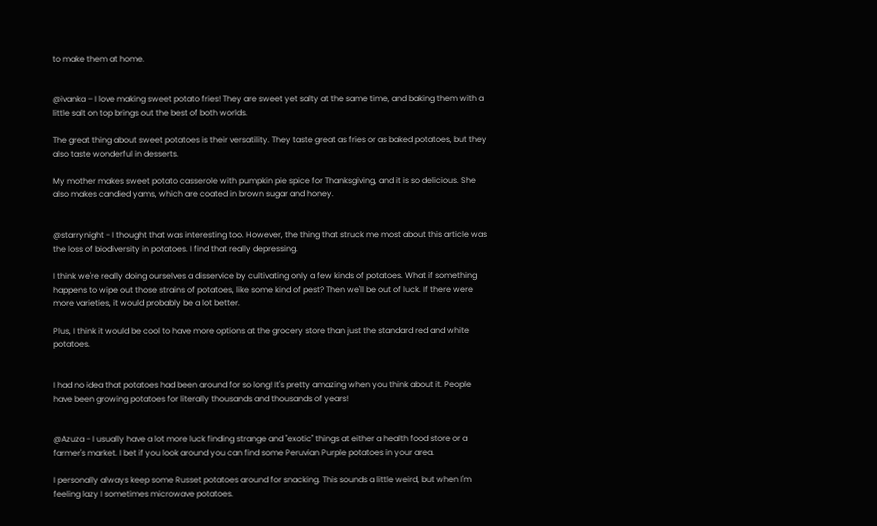to make them at home.


@ivanka – I love making sweet potato fries! They are sweet yet salty at the same time, and baking them with a little salt on top brings out the best of both worlds.

The great thing about sweet potatoes is their versatility. They taste great as fries or as baked potatoes, but they also taste wonderful in desserts.

My mother makes sweet potato casserole with pumpkin pie spice for Thanksgiving, and it is so delicious. She also makes candied yams, which are coated in brown sugar and honey.


@starrynight - I thought that was interesting too. However, the thing that struck me most about this article was the loss of biodiversity in potatoes. I find that really depressing.

I think we're really doing ourselves a disservice by cultivating only a few kinds of potatoes. What if something happens to wipe out those strains of potatoes, like some kind of pest? Then we'll be out of luck. If there were more varieties, it would probably be a lot better.

Plus, I think it would be cool to have more options at the grocery store than just the standard red and white potatoes.


I had no idea that potatoes had been around for so long! It's pretty amazing when you think about it. People have been growing potatoes for literally thousands and thousands of years!


@Azuza - I usually have a lot more luck finding strange and "exotic" things at either a health food store or a farmer's market. I bet if you look around you can find some Peruvian Purple potatoes in your area.

I personally always keep some Russet potatoes around for snacking. This sounds a little weird, but when I'm feeling lazy I sometimes microwave potatoes.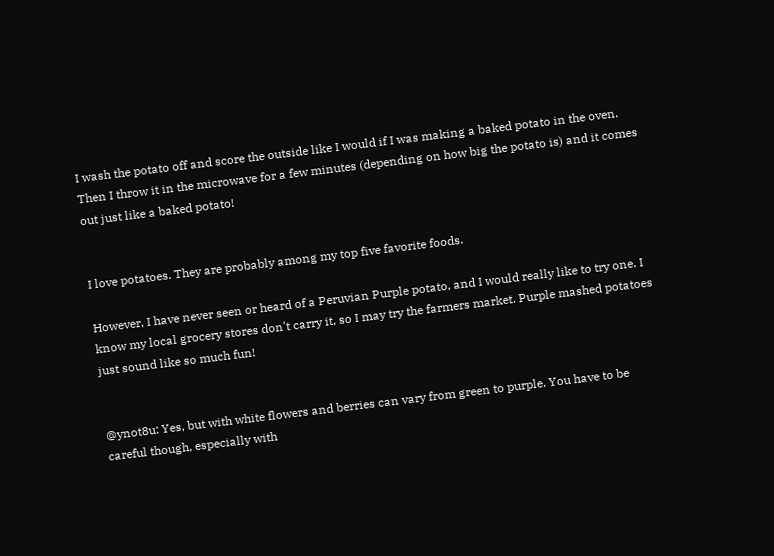I wash the potato off and score the outside like I would if I was making a baked potato in the oven. Then I throw it in the microwave for a few minutes (depending on how big the potato is) and it comes out just like a baked potato!


I love potatoes. They are probably among my top five favorite foods.

However, I have never seen or heard of a Peruvian Purple potato, and I would really like to try one. I know my local grocery stores don't carry it, so I may try the farmers market. Purple mashed potatoes just sound like so much fun!


@ynot8u: Yes, but with white flowers and berries can vary from green to purple. You have to be careful though, especially with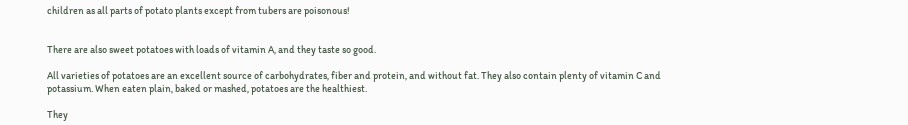children as all parts of potato plants except from tubers are poisonous!


There are also sweet potatoes with loads of vitamin A, and they taste so good.

All varieties of potatoes are an excellent source of carbohydrates, fiber and protein, and without fat. They also contain plenty of vitamin C and potassium. When eaten plain, baked or mashed, potatoes are the healthiest.

They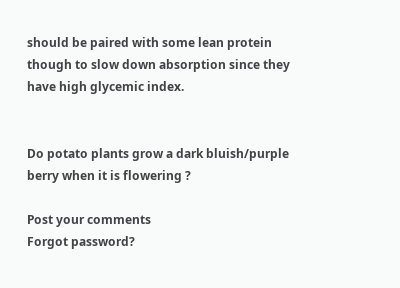should be paired with some lean protein though to slow down absorption since they have high glycemic index.


Do potato plants grow a dark bluish/purple berry when it is flowering ?

Post your comments
Forgot password?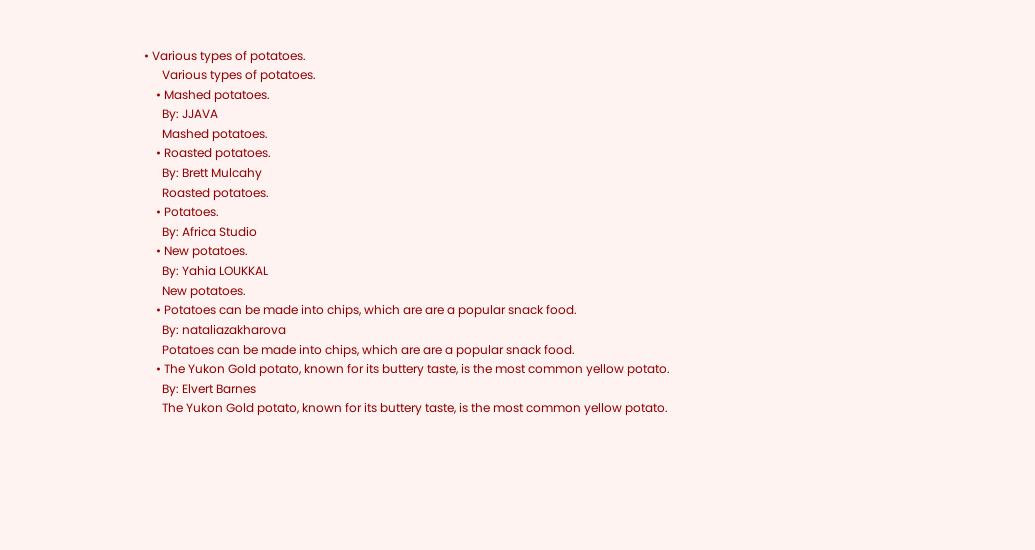• Various types of potatoes.
      Various types of potatoes.
    • Mashed potatoes.
      By: JJAVA
      Mashed potatoes.
    • Roasted potatoes.
      By: Brett Mulcahy
      Roasted potatoes.
    • Potatoes.
      By: Africa Studio
    • New potatoes.
      By: Yahia LOUKKAL
      New potatoes.
    • Potatoes can be made into chips, which are are a popular snack food.
      By: nataliazakharova
      Potatoes can be made into chips, which are are a popular snack food.
    • The Yukon Gold potato, known for its buttery taste, is the most common yellow potato.
      By: Elvert Barnes
      The Yukon Gold potato, known for its buttery taste, is the most common yellow potato.